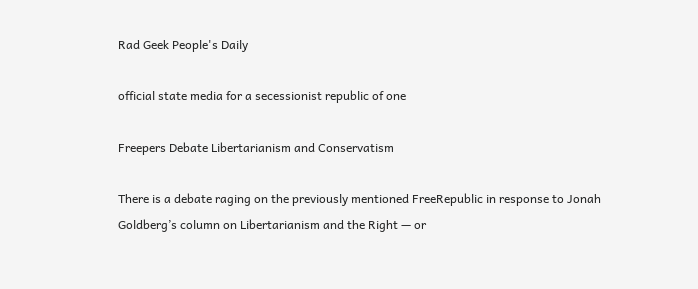Rad Geek People's Daily

official state media for a secessionist republic of one

Freepers Debate Libertarianism and Conservatism

There is a debate raging on the previously mentioned FreeRepublic in response to Jonah Goldberg’s column on Libertarianism and the Right — or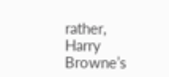rather, Harry Browne’s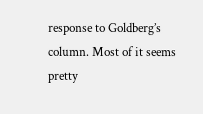response to Goldberg’s column. Most of it seems pretty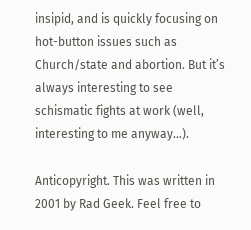insipid, and is quickly focusing on hot-button issues such as Church/state and abortion. But it’s always interesting to see schismatic fights at work (well, interesting to me anyway…).

Anticopyright. This was written in 2001 by Rad Geek. Feel free to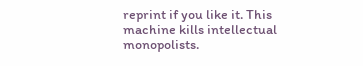reprint if you like it. This machine kills intellectual monopolists.